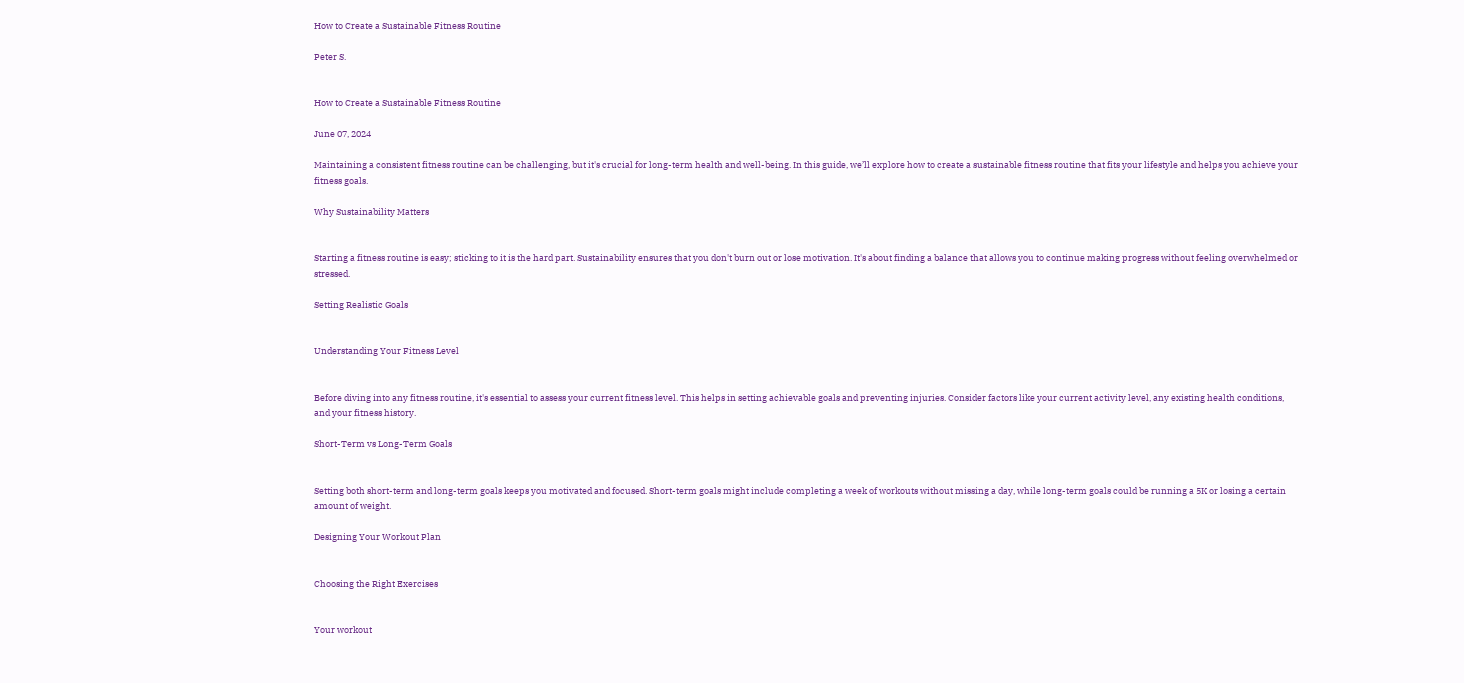How to Create a Sustainable Fitness Routine

Peter S.


How to Create a Sustainable Fitness Routine

June 07, 2024

Maintaining a consistent fitness routine can be challenging, but it's crucial for long-term health and well-being. In this guide, we’ll explore how to create a sustainable fitness routine that fits your lifestyle and helps you achieve your fitness goals.

Why Sustainability Matters


Starting a fitness routine is easy; sticking to it is the hard part. Sustainability ensures that you don't burn out or lose motivation. It's about finding a balance that allows you to continue making progress without feeling overwhelmed or stressed.

Setting Realistic Goals


Understanding Your Fitness Level


Before diving into any fitness routine, it's essential to assess your current fitness level. This helps in setting achievable goals and preventing injuries. Consider factors like your current activity level, any existing health conditions, and your fitness history.

Short-Term vs Long-Term Goals


Setting both short-term and long-term goals keeps you motivated and focused. Short-term goals might include completing a week of workouts without missing a day, while long-term goals could be running a 5K or losing a certain amount of weight.

Designing Your Workout Plan


Choosing the Right Exercises


Your workout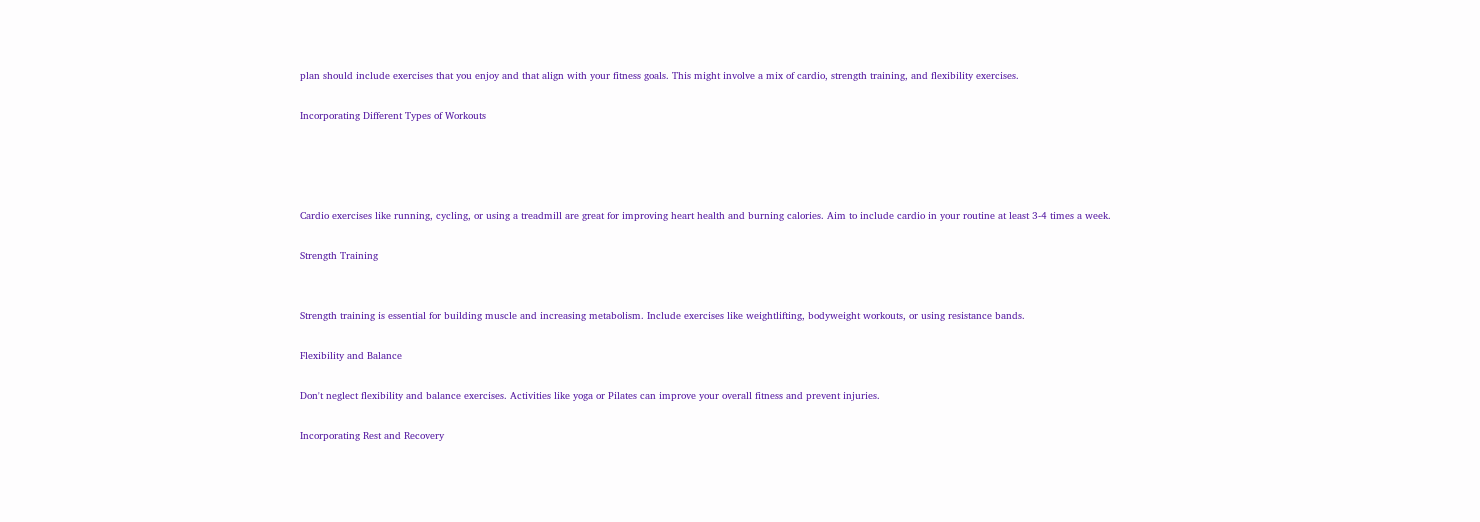plan should include exercises that you enjoy and that align with your fitness goals. This might involve a mix of cardio, strength training, and flexibility exercises.

Incorporating Different Types of Workouts




Cardio exercises like running, cycling, or using a treadmill are great for improving heart health and burning calories. Aim to include cardio in your routine at least 3-4 times a week.

Strength Training


Strength training is essential for building muscle and increasing metabolism. Include exercises like weightlifting, bodyweight workouts, or using resistance bands.

Flexibility and Balance

Don't neglect flexibility and balance exercises. Activities like yoga or Pilates can improve your overall fitness and prevent injuries.

Incorporating Rest and Recovery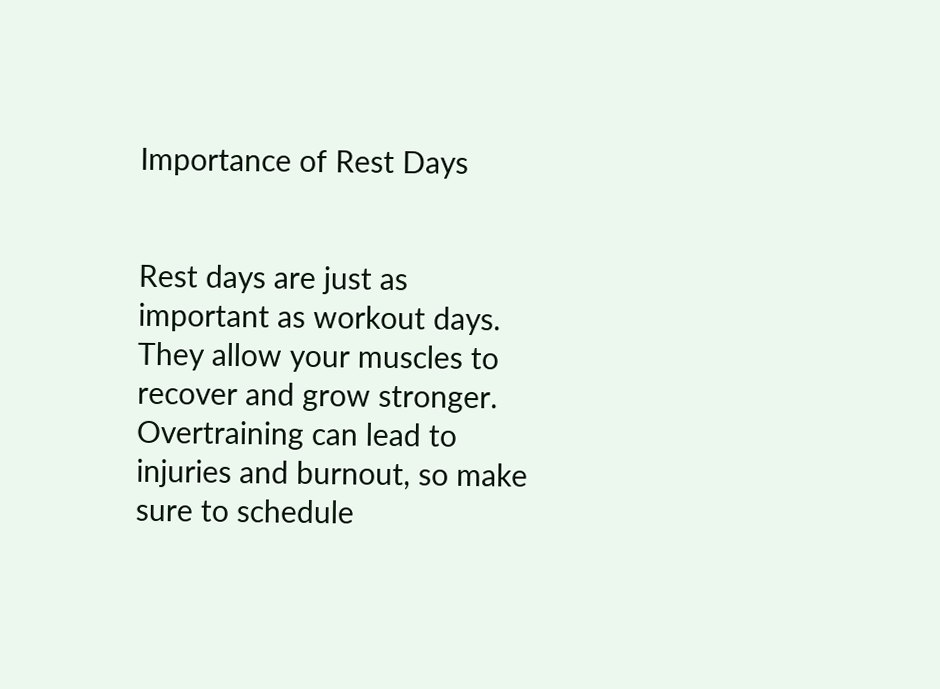Importance of Rest Days


Rest days are just as important as workout days. They allow your muscles to recover and grow stronger. Overtraining can lead to injuries and burnout, so make sure to schedule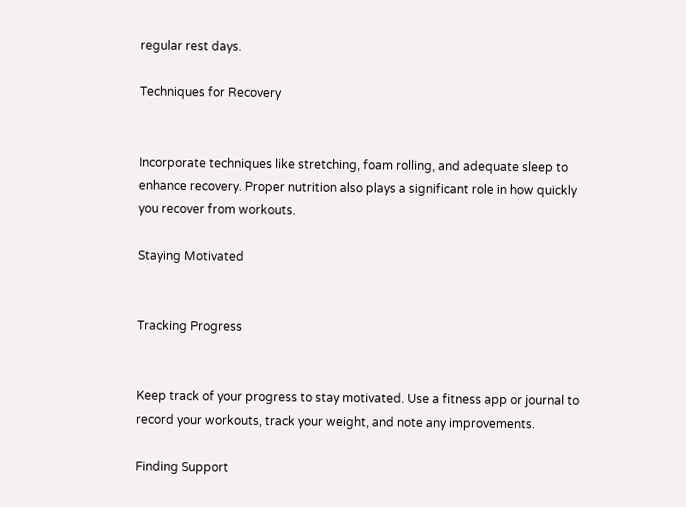regular rest days.

Techniques for Recovery


Incorporate techniques like stretching, foam rolling, and adequate sleep to enhance recovery. Proper nutrition also plays a significant role in how quickly you recover from workouts.

Staying Motivated


Tracking Progress


Keep track of your progress to stay motivated. Use a fitness app or journal to record your workouts, track your weight, and note any improvements.

Finding Support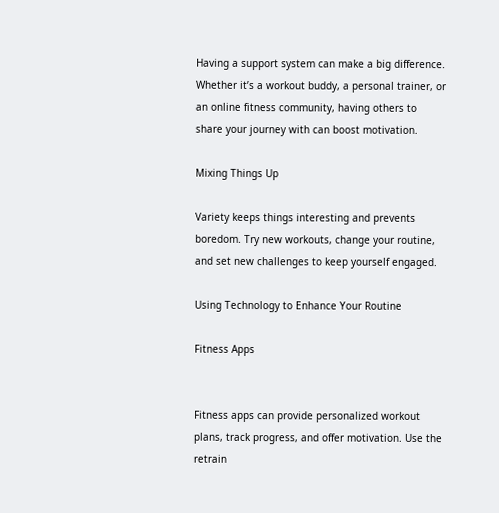Having a support system can make a big difference. Whether it’s a workout buddy, a personal trainer, or an online fitness community, having others to share your journey with can boost motivation.

Mixing Things Up

Variety keeps things interesting and prevents boredom. Try new workouts, change your routine, and set new challenges to keep yourself engaged.

Using Technology to Enhance Your Routine

Fitness Apps


Fitness apps can provide personalized workout plans, track progress, and offer motivation. Use the retrain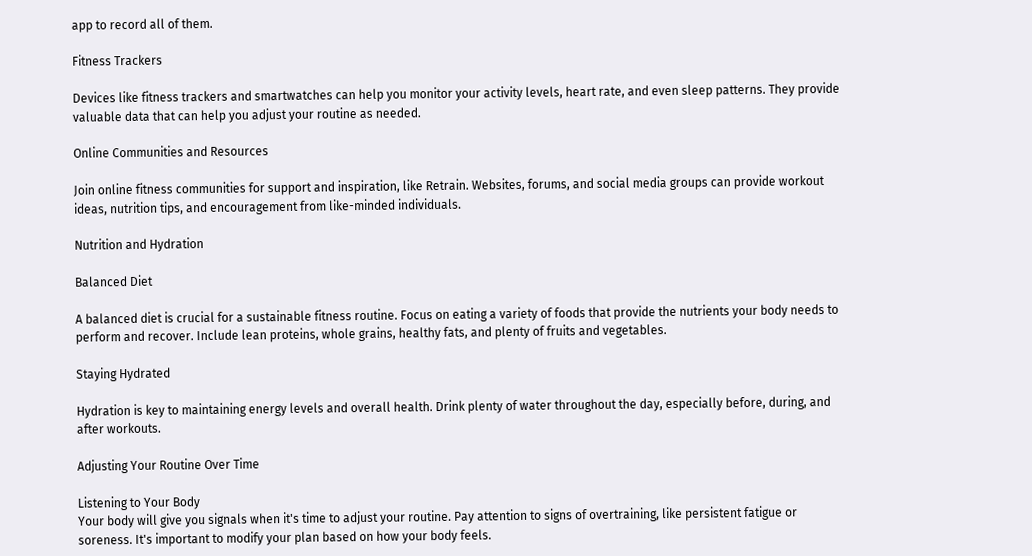app to record all of them.

Fitness Trackers

Devices like fitness trackers and smartwatches can help you monitor your activity levels, heart rate, and even sleep patterns. They provide valuable data that can help you adjust your routine as needed.

Online Communities and Resources

Join online fitness communities for support and inspiration, like Retrain. Websites, forums, and social media groups can provide workout ideas, nutrition tips, and encouragement from like-minded individuals.

Nutrition and Hydration

Balanced Diet

A balanced diet is crucial for a sustainable fitness routine. Focus on eating a variety of foods that provide the nutrients your body needs to perform and recover. Include lean proteins, whole grains, healthy fats, and plenty of fruits and vegetables.

Staying Hydrated

Hydration is key to maintaining energy levels and overall health. Drink plenty of water throughout the day, especially before, during, and after workouts.

Adjusting Your Routine Over Time

Listening to Your Body
Your body will give you signals when it's time to adjust your routine. Pay attention to signs of overtraining, like persistent fatigue or soreness. It's important to modify your plan based on how your body feels.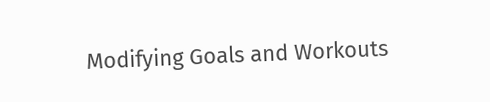Modifying Goals and Workouts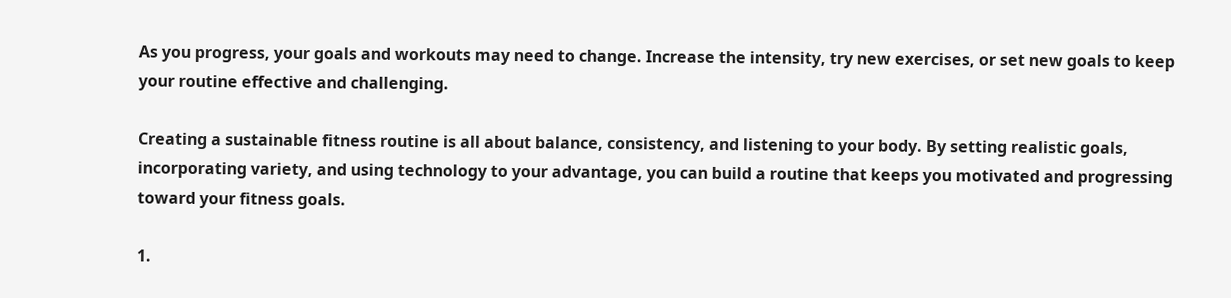As you progress, your goals and workouts may need to change. Increase the intensity, try new exercises, or set new goals to keep your routine effective and challenging.

Creating a sustainable fitness routine is all about balance, consistency, and listening to your body. By setting realistic goals, incorporating variety, and using technology to your advantage, you can build a routine that keeps you motivated and progressing toward your fitness goals.

1.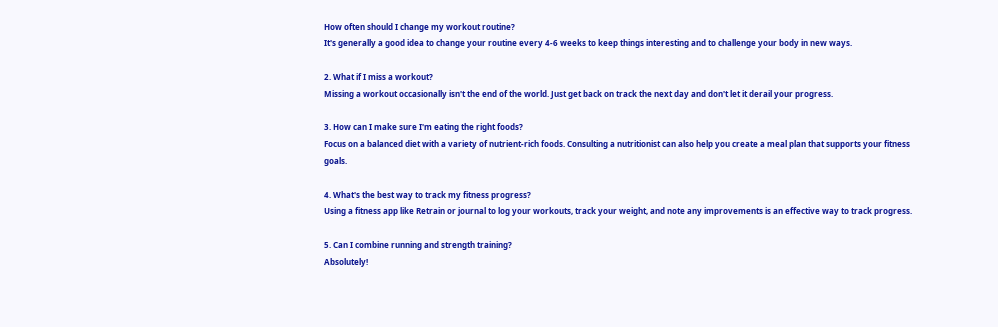How often should I change my workout routine?
It's generally a good idea to change your routine every 4-6 weeks to keep things interesting and to challenge your body in new ways.

2. What if I miss a workout?
Missing a workout occasionally isn't the end of the world. Just get back on track the next day and don't let it derail your progress.

3. How can I make sure I'm eating the right foods?
Focus on a balanced diet with a variety of nutrient-rich foods. Consulting a nutritionist can also help you create a meal plan that supports your fitness goals.

4. What's the best way to track my fitness progress?
Using a fitness app like Retrain or journal to log your workouts, track your weight, and note any improvements is an effective way to track progress.

5. Can I combine running and strength training?
Absolutely!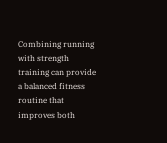Combining running with strength training can provide a balanced fitness routine that improves both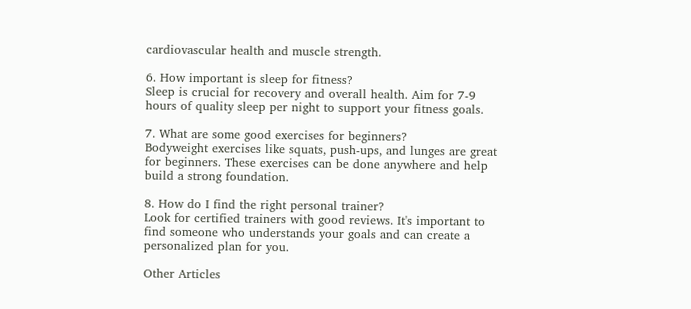cardiovascular health and muscle strength.

6. How important is sleep for fitness?
Sleep is crucial for recovery and overall health. Aim for 7-9 hours of quality sleep per night to support your fitness goals.

7. What are some good exercises for beginners?
Bodyweight exercises like squats, push-ups, and lunges are great for beginners. These exercises can be done anywhere and help build a strong foundation.

8. How do I find the right personal trainer?
Look for certified trainers with good reviews. It's important to find someone who understands your goals and can create a personalized plan for you.

Other Articles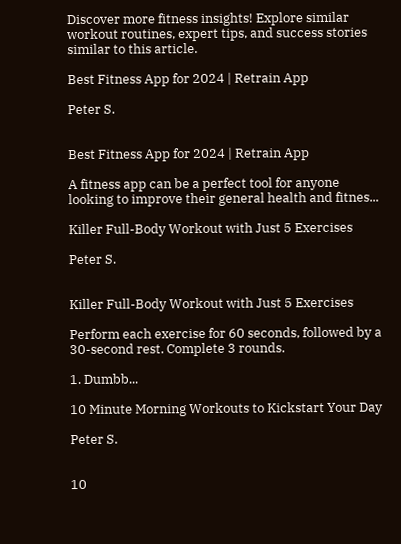Discover more fitness insights! Explore similar workout routines, expert tips, and success stories similar to this article.

Best Fitness App for 2024 | Retrain App

Peter S.


Best Fitness App for 2024 | Retrain App

A fitness app can be a perfect tool for anyone looking to improve their general health and fitnes...

Killer Full-Body Workout with Just 5 Exercises

Peter S.


Killer Full-Body Workout with Just 5 Exercises

Perform each exercise for 60 seconds, followed by a 30-second rest. Complete 3 rounds.

1. Dumbb...

10 Minute Morning Workouts to Kickstart Your Day

Peter S.


10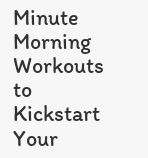Minute Morning Workouts to Kickstart Your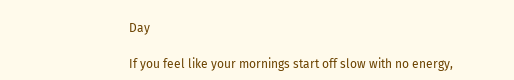Day

If you feel like your mornings start off slow with no energy,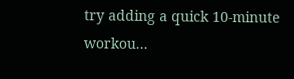try adding a quick 10-minute workou...